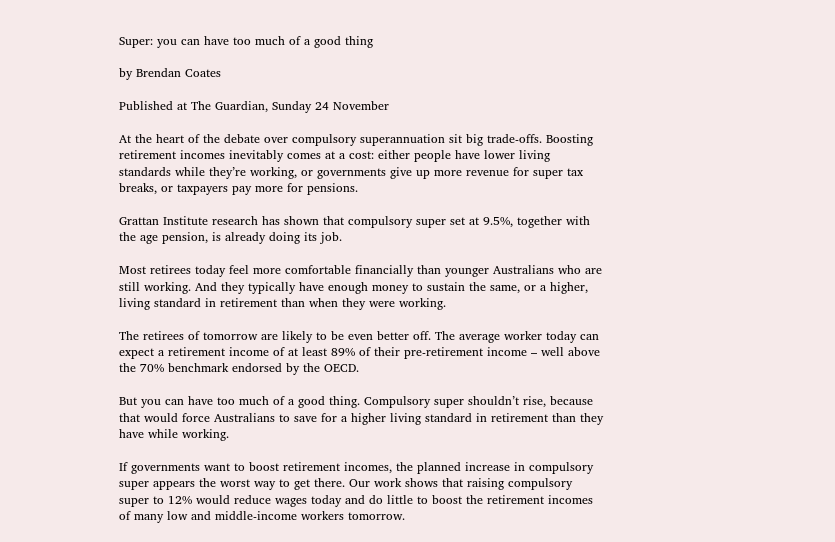Super: you can have too much of a good thing

by Brendan Coates

Published at The Guardian, Sunday 24 November

At the heart of the debate over compulsory superannuation sit big trade-offs. Boosting retirement incomes inevitably comes at a cost: either people have lower living standards while they’re working, or governments give up more revenue for super tax breaks, or taxpayers pay more for pensions.

Grattan Institute research has shown that compulsory super set at 9.5%, together with the age pension, is already doing its job.

Most retirees today feel more comfortable financially than younger Australians who are still working. And they typically have enough money to sustain the same, or a higher, living standard in retirement than when they were working.

The retirees of tomorrow are likely to be even better off. The average worker today can expect a retirement income of at least 89% of their pre-retirement income – well above the 70% benchmark endorsed by the OECD.

But you can have too much of a good thing. Compulsory super shouldn’t rise, because that would force Australians to save for a higher living standard in retirement than they have while working.

If governments want to boost retirement incomes, the planned increase in compulsory super appears the worst way to get there. Our work shows that raising compulsory super to 12% would reduce wages today and do little to boost the retirement incomes of many low and middle-income workers tomorrow.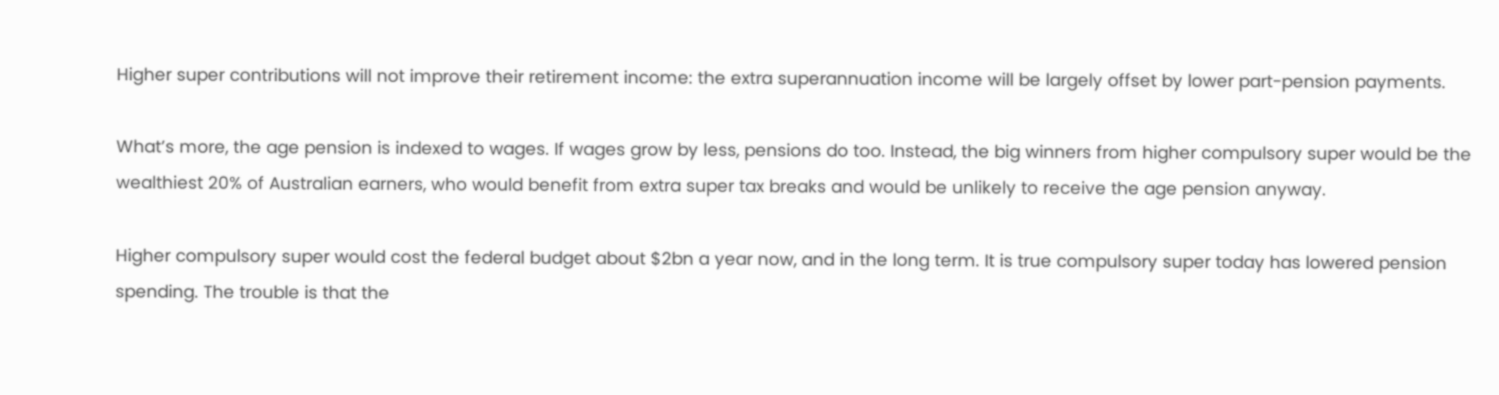Higher super contributions will not improve their retirement income: the extra superannuation income will be largely offset by lower part-pension payments.

What’s more, the age pension is indexed to wages. If wages grow by less, pensions do too. Instead, the big winners from higher compulsory super would be the wealthiest 20% of Australian earners, who would benefit from extra super tax breaks and would be unlikely to receive the age pension anyway.

Higher compulsory super would cost the federal budget about $2bn a year now, and in the long term. It is true compulsory super today has lowered pension spending. The trouble is that the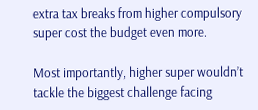extra tax breaks from higher compulsory super cost the budget even more.

Most importantly, higher super wouldn’t tackle the biggest challenge facing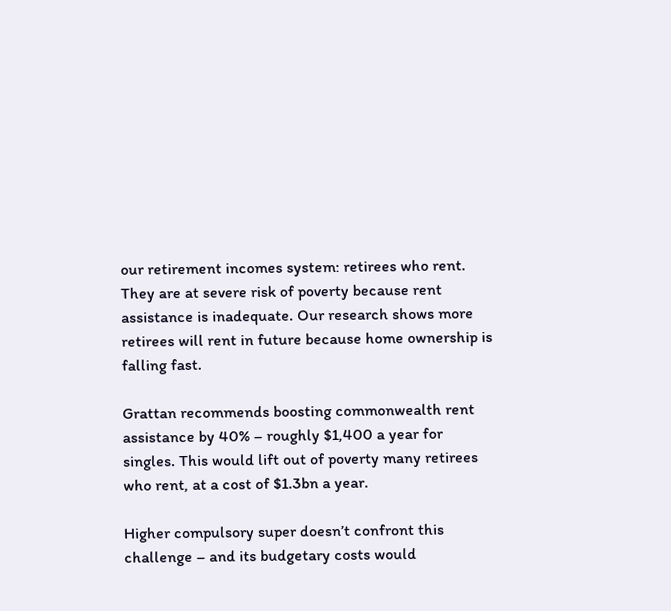our retirement incomes system: retirees who rent. They are at severe risk of poverty because rent assistance is inadequate. Our research shows more retirees will rent in future because home ownership is falling fast.

Grattan recommends boosting commonwealth rent assistance by 40% – roughly $1,400 a year for singles. This would lift out of poverty many retirees who rent, at a cost of $1.3bn a year.

Higher compulsory super doesn’t confront this challenge – and its budgetary costs would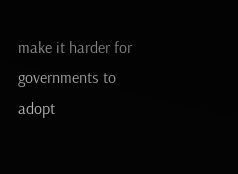make it harder for governments to adopt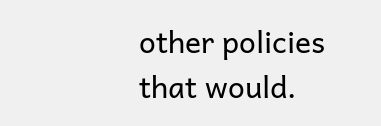other policies that would.